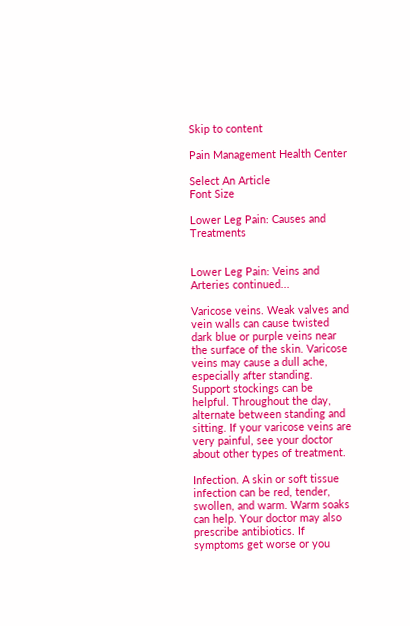Skip to content

Pain Management Health Center

Select An Article
Font Size

Lower Leg Pain: Causes and Treatments


Lower Leg Pain: Veins and Arteries continued...

Varicose veins. Weak valves and vein walls can cause twisted dark blue or purple veins near the surface of the skin. Varicose veins may cause a dull ache, especially after standing. Support stockings can be helpful. Throughout the day, alternate between standing and sitting. If your varicose veins are very painful, see your doctor about other types of treatment.

Infection. A skin or soft tissue infection can be red, tender, swollen, and warm. Warm soaks can help. Your doctor may also prescribe antibiotics. If symptoms get worse or you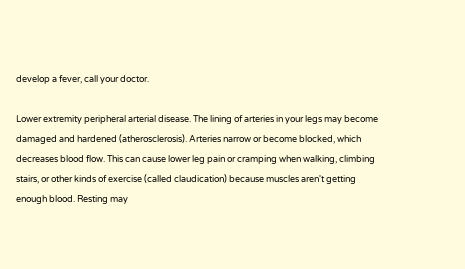develop a fever, call your doctor.

Lower extremity peripheral arterial disease. The lining of arteries in your legs may become damaged and hardened (atherosclerosis). Arteries narrow or become blocked, which decreases blood flow. This can cause lower leg pain or cramping when walking, climbing stairs, or other kinds of exercise (called claudication) because muscles aren't getting enough blood. Resting may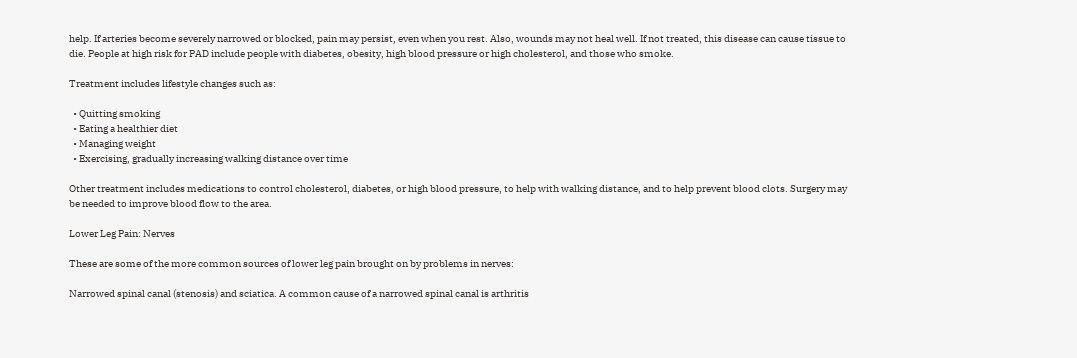help. If arteries become severely narrowed or blocked, pain may persist, even when you rest. Also, wounds may not heal well. If not treated, this disease can cause tissue to die. People at high risk for PAD include people with diabetes, obesity, high blood pressure or high cholesterol, and those who smoke.

Treatment includes lifestyle changes such as:

  • Quitting smoking
  • Eating a healthier diet
  • Managing weight
  • Exercising, gradually increasing walking distance over time

Other treatment includes medications to control cholesterol, diabetes, or high blood pressure, to help with walking distance, and to help prevent blood clots. Surgery may be needed to improve blood flow to the area.

Lower Leg Pain: Nerves

These are some of the more common sources of lower leg pain brought on by problems in nerves:

Narrowed spinal canal (stenosis) and sciatica. A common cause of a narrowed spinal canal is arthritis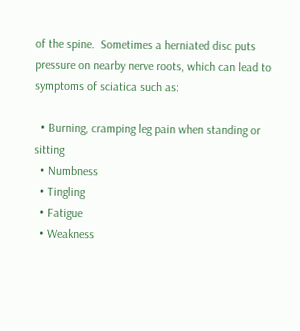of the spine.  Sometimes a herniated disc puts pressure on nearby nerve roots, which can lead to symptoms of sciatica such as:

  • Burning, cramping leg pain when standing or sitting
  • Numbness
  • Tingling
  • Fatigue
  • Weakness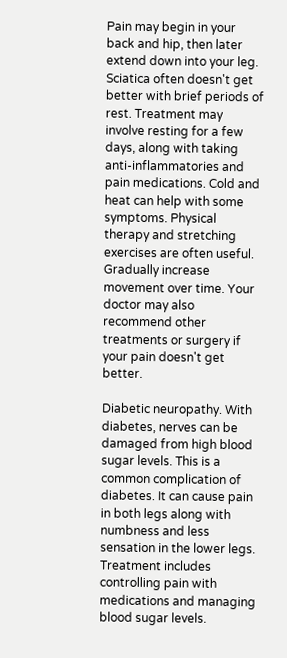Pain may begin in your back and hip, then later extend down into your leg. Sciatica often doesn't get better with brief periods of rest. Treatment may involve resting for a few days, along with taking anti-inflammatories and pain medications. Cold and heat can help with some symptoms. Physical therapy and stretching exercises are often useful. Gradually increase movement over time. Your doctor may also recommend other treatments or surgery if your pain doesn't get better.

Diabetic neuropathy. With diabetes, nerves can be damaged from high blood sugar levels. This is a common complication of diabetes. It can cause pain in both legs along with numbness and less sensation in the lower legs. Treatment includes controlling pain with medications and managing blood sugar levels.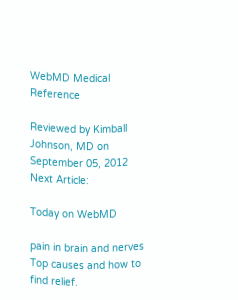WebMD Medical Reference

Reviewed by Kimball Johnson, MD on September 05, 2012
Next Article:

Today on WebMD

pain in brain and nerves
Top causes and how to find relief.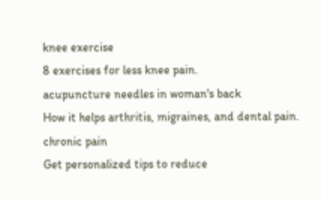knee exercise
8 exercises for less knee pain.
acupuncture needles in woman's back
How it helps arthritis, migraines, and dental pain.
chronic pain
Get personalized tips to reduce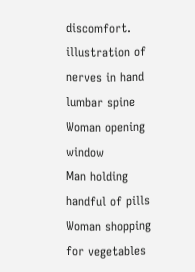discomfort.
illustration of nerves in hand
lumbar spine
Woman opening window
Man holding handful of pills
Woman shopping for vegetables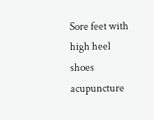Sore feet with high heel shoes
acupuncture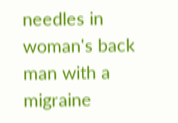needles in woman's back
man with a migraine